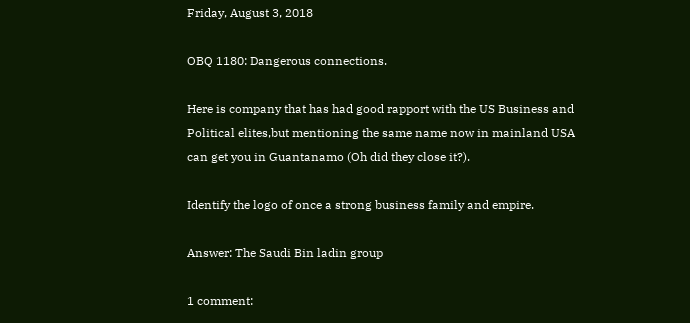Friday, August 3, 2018

OBQ 1180: Dangerous connections.

Here is company that has had good rapport with the US Business and Political elites,but mentioning the same name now in mainland USA can get you in Guantanamo (Oh did they close it?).

Identify the logo of once a strong business family and empire.

Answer: The Saudi Bin ladin group

1 comment: